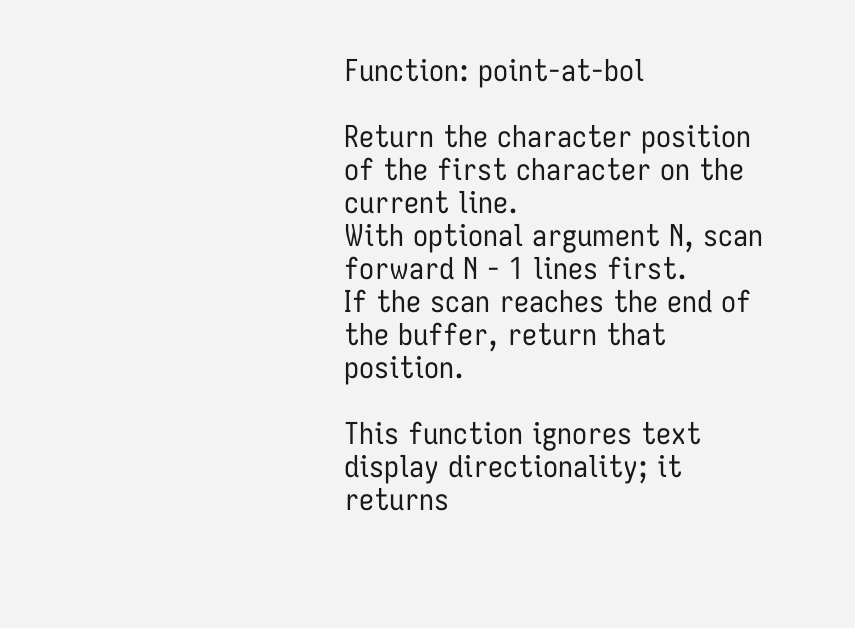Function: point-at-bol

Return the character position of the first character on the current line.
With optional argument N, scan forward N - 1 lines first.
If the scan reaches the end of the buffer, return that position.

This function ignores text display directionality; it returns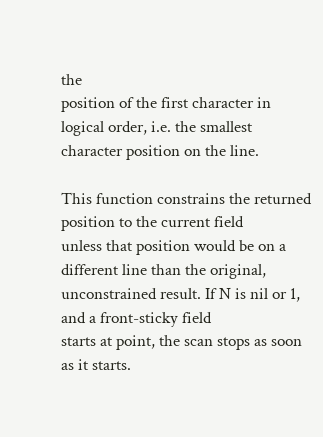the
position of the first character in logical order, i.e. the smallest
character position on the line.

This function constrains the returned position to the current field
unless that position would be on a different line than the original,
unconstrained result. If N is nil or 1, and a front-sticky field
starts at point, the scan stops as soon as it starts.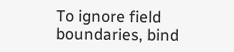To ignore field
boundaries, bind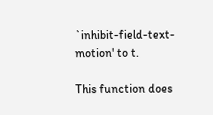`inhibit-field-text-motion' to t.

This function does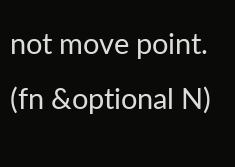not move point. (fn &optional N)